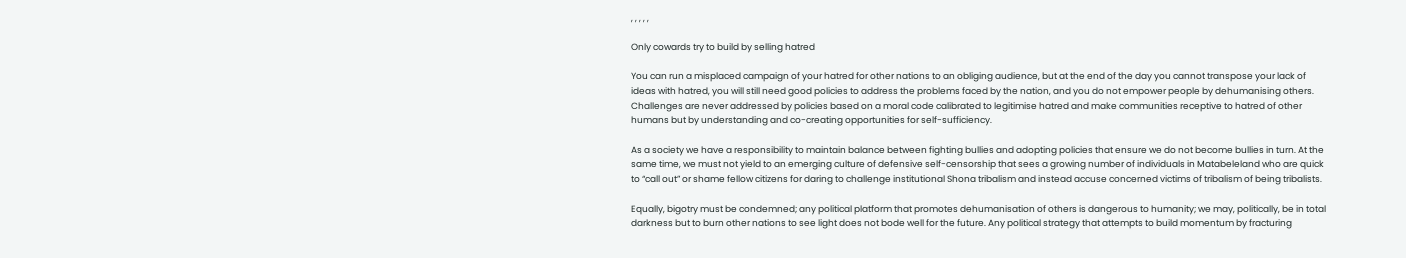, , , , ,

Only cowards try to build by selling hatred

You can run a misplaced campaign of your hatred for other nations to an obliging audience, but at the end of the day you cannot transpose your lack of ideas with hatred, you will still need good policies to address the problems faced by the nation, and you do not empower people by dehumanising others. Challenges are never addressed by policies based on a moral code calibrated to legitimise hatred and make communities receptive to hatred of other humans but by understanding and co-creating opportunities for self-sufficiency.

As a society we have a responsibility to maintain balance between fighting bullies and adopting policies that ensure we do not become bullies in turn. At the same time, we must not yield to an emerging culture of defensive self-censorship that sees a growing number of individuals in Matabeleland who are quick to “call out” or shame fellow citizens for daring to challenge institutional Shona tribalism and instead accuse concerned victims of tribalism of being tribalists.

Equally, bigotry must be condemned; any political platform that promotes dehumanisation of others is dangerous to humanity; we may, politically, be in total darkness but to burn other nations to see light does not bode well for the future. Any political strategy that attempts to build momentum by fracturing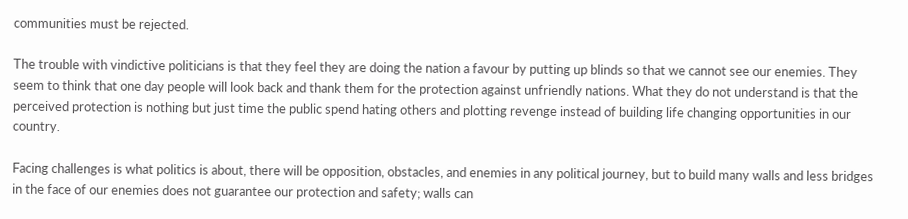communities must be rejected.

The trouble with vindictive politicians is that they feel they are doing the nation a favour by putting up blinds so that we cannot see our enemies. They seem to think that one day people will look back and thank them for the protection against unfriendly nations. What they do not understand is that the perceived protection is nothing but just time the public spend hating others and plotting revenge instead of building life changing opportunities in our country.

Facing challenges is what politics is about, there will be opposition, obstacles, and enemies in any political journey, but to build many walls and less bridges in the face of our enemies does not guarantee our protection and safety; walls can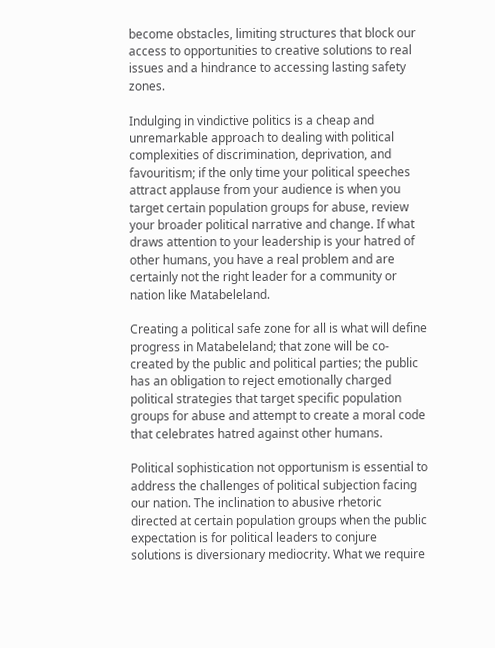become obstacles, limiting structures that block our access to opportunities to creative solutions to real issues and a hindrance to accessing lasting safety zones.

Indulging in vindictive politics is a cheap and unremarkable approach to dealing with political complexities of discrimination, deprivation, and favouritism; if the only time your political speeches attract applause from your audience is when you target certain population groups for abuse, review your broader political narrative and change. If what draws attention to your leadership is your hatred of other humans, you have a real problem and are certainly not the right leader for a community or nation like Matabeleland.

Creating a political safe zone for all is what will define progress in Matabeleland; that zone will be co-created by the public and political parties; the public has an obligation to reject emotionally charged political strategies that target specific population groups for abuse and attempt to create a moral code that celebrates hatred against other humans.

Political sophistication not opportunism is essential to address the challenges of political subjection facing our nation. The inclination to abusive rhetoric directed at certain population groups when the public expectation is for political leaders to conjure solutions is diversionary mediocrity. What we require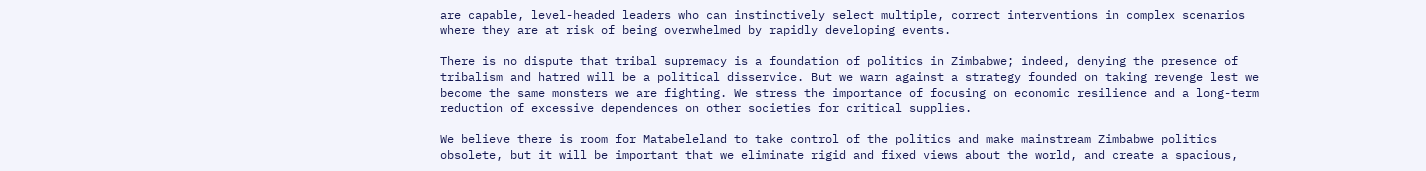are capable, level-headed leaders who can instinctively select multiple, correct interventions in complex scenarios where they are at risk of being overwhelmed by rapidly developing events.

There is no dispute that tribal supremacy is a foundation of politics in Zimbabwe; indeed, denying the presence of tribalism and hatred will be a political disservice. But we warn against a strategy founded on taking revenge lest we become the same monsters we are fighting. We stress the importance of focusing on economic resilience and a long-term reduction of excessive dependences on other societies for critical supplies.

We believe there is room for Matabeleland to take control of the politics and make mainstream Zimbabwe politics obsolete, but it will be important that we eliminate rigid and fixed views about the world, and create a spacious,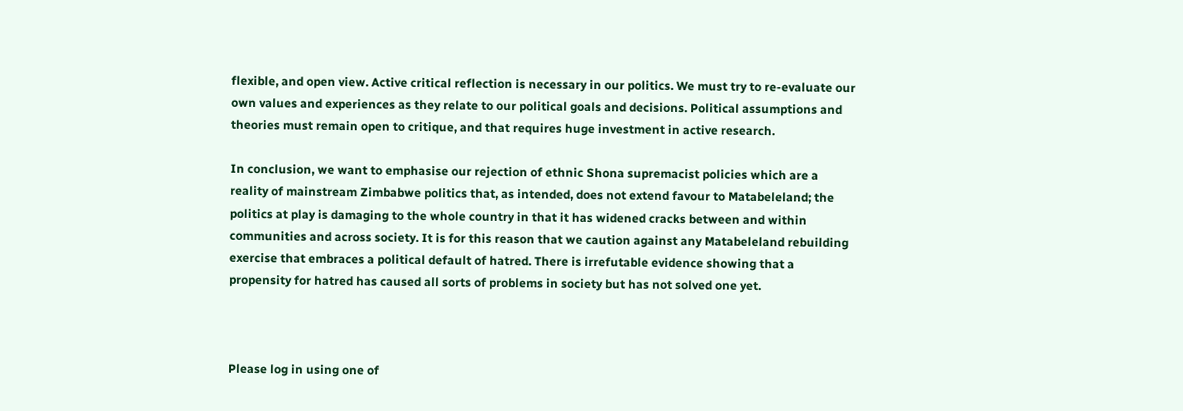flexible, and open view. Active critical reflection is necessary in our politics. We must try to re-evaluate our own values and experiences as they relate to our political goals and decisions. Political assumptions and theories must remain open to critique, and that requires huge investment in active research.

In conclusion, we want to emphasise our rejection of ethnic Shona supremacist policies which are a reality of mainstream Zimbabwe politics that, as intended, does not extend favour to Matabeleland; the politics at play is damaging to the whole country in that it has widened cracks between and within communities and across society. It is for this reason that we caution against any Matabeleland rebuilding exercise that embraces a political default of hatred. There is irrefutable evidence showing that a propensity for hatred has caused all sorts of problems in society but has not solved one yet.



Please log in using one of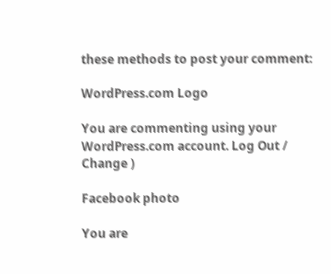these methods to post your comment:

WordPress.com Logo

You are commenting using your WordPress.com account. Log Out /  Change )

Facebook photo

You are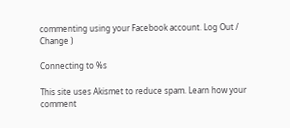commenting using your Facebook account. Log Out /  Change )

Connecting to %s

This site uses Akismet to reduce spam. Learn how your comment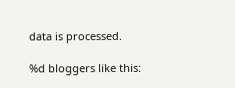data is processed.

%d bloggers like this: